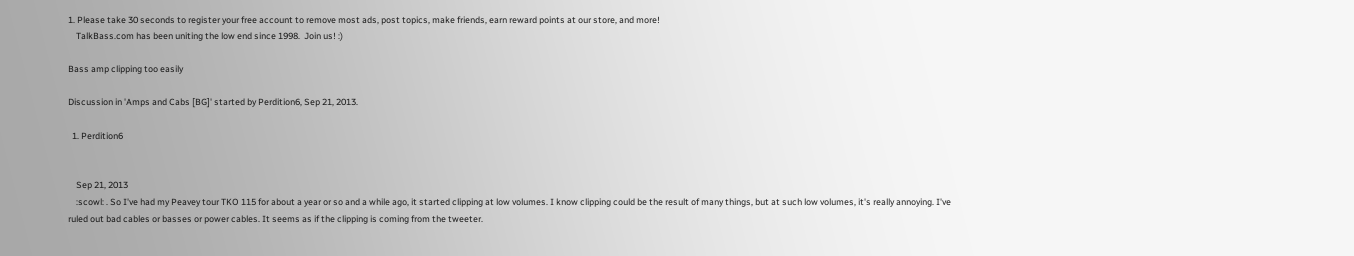1. Please take 30 seconds to register your free account to remove most ads, post topics, make friends, earn reward points at our store, and more!
    TalkBass.com has been uniting the low end since 1998.  Join us! :)

Bass amp clipping too easily

Discussion in 'Amps and Cabs [BG]' started by Perdition6, Sep 21, 2013.

  1. Perdition6


    Sep 21, 2013
    :scowl: . So I've had my Peavey tour TKO 115 for about a year or so and a while ago, it started clipping at low volumes. I know clipping could be the result of many things, but at such low volumes, it's really annoying. I've ruled out bad cables or basses or power cables. It seems as if the clipping is coming from the tweeter.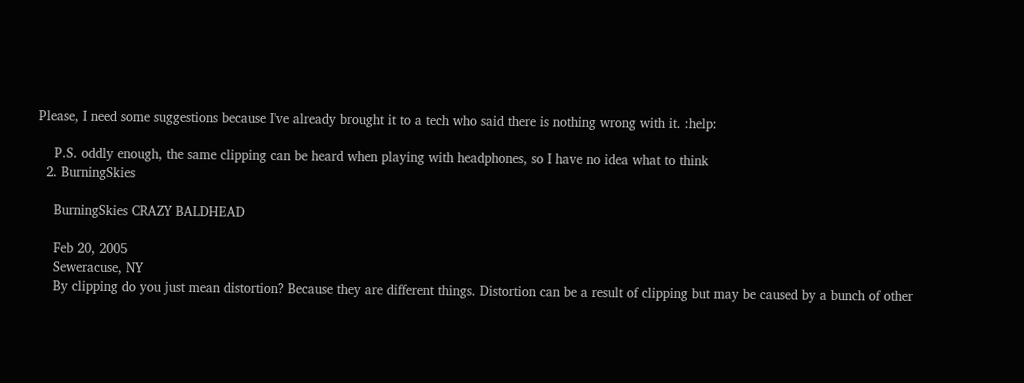Please, I need some suggestions because I've already brought it to a tech who said there is nothing wrong with it. :help:

    P.S. oddly enough, the same clipping can be heard when playing with headphones, so I have no idea what to think
  2. BurningSkies

    BurningSkies CRAZY BALDHEAD

    Feb 20, 2005
    Seweracuse, NY
    By clipping do you just mean distortion? Because they are different things. Distortion can be a result of clipping but may be caused by a bunch of other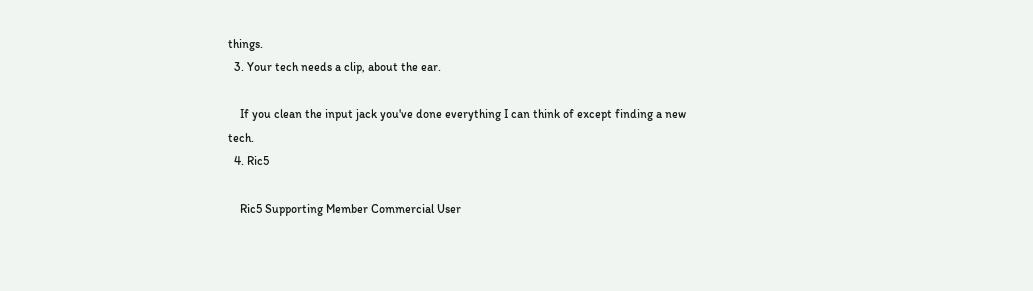things.
  3. Your tech needs a clip, about the ear.

    If you clean the input jack you've done everything I can think of except finding a new tech.
  4. Ric5

    Ric5 Supporting Member Commercial User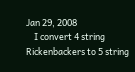Jan 29, 2008
    I convert 4 string Rickenbackers to 5 string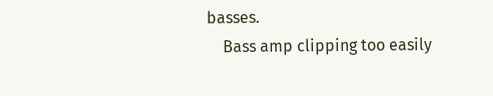basses.
    Bass amp clipping too easily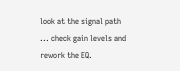look at the signal path ... check gain levels and rework the EQ.